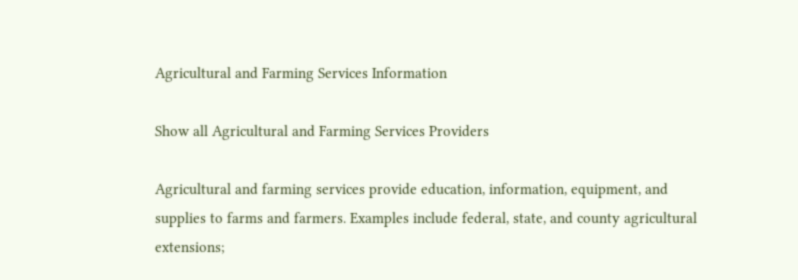Agricultural and Farming Services Information

Show all Agricultural and Farming Services Providers

Agricultural and farming services provide education, information, equipment, and supplies to farms and farmers. Examples include federal, state, and county agricultural extensions;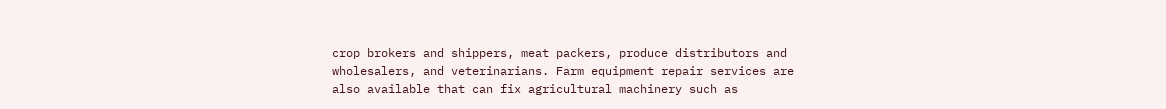crop brokers and shippers, meat packers, produce distributors and wholesalers, and veterinarians. Farm equipment repair services are also available that can fix agricultural machinery such as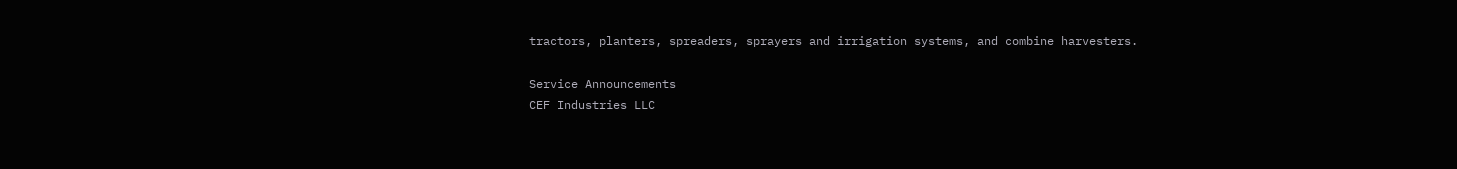tractors, planters, spreaders, sprayers and irrigation systems, and combine harvesters.

Service Announcements
CEF Industries LLC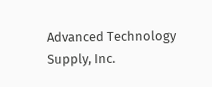Advanced Technology Supply, Inc.